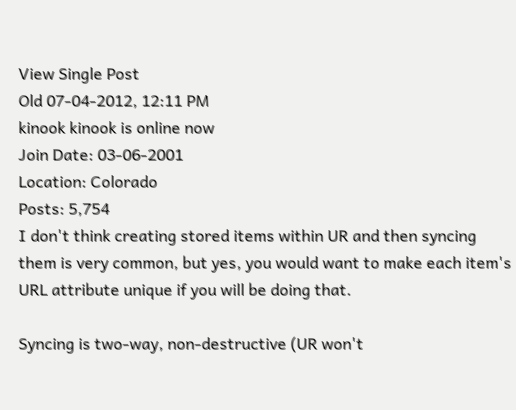View Single Post
Old 07-04-2012, 12:11 PM
kinook kinook is online now
Join Date: 03-06-2001
Location: Colorado
Posts: 5,754
I don't think creating stored items within UR and then syncing them is very common, but yes, you would want to make each item's URL attribute unique if you will be doing that.

Syncing is two-way, non-destructive (UR won't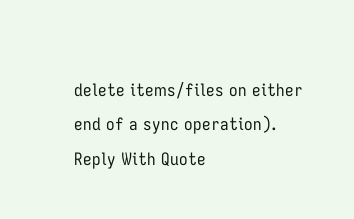delete items/files on either end of a sync operation).
Reply With Quote